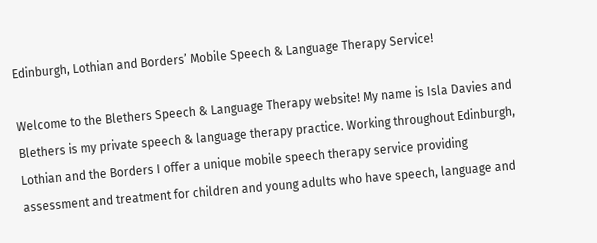Edinburgh, Lothian and Borders’ Mobile Speech & Language Therapy Service!

Welcome to the Blethers Speech & Language Therapy website! My name is Isla Davies and Blethers is my private speech & language therapy practice. Working throughout Edinburgh, Lothian and the Borders I offer a unique mobile speech therapy service providing assessment and treatment for children and young adults who have speech, language and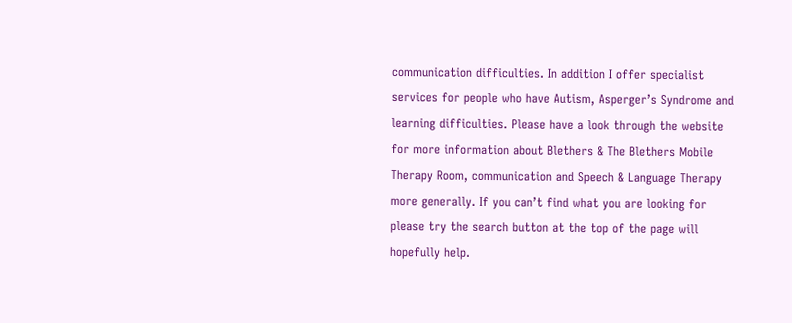communication difficulties. In addition I offer specialist services for people who have Autism, Asperger’s Syndrome and learning difficulties. Please have a look through the website for more information about Blethers & The Blethers Mobile Therapy Room, communication and Speech & Language Therapy more generally. If you can’t find what you are looking for please try the search button at the top of the page will hopefully help.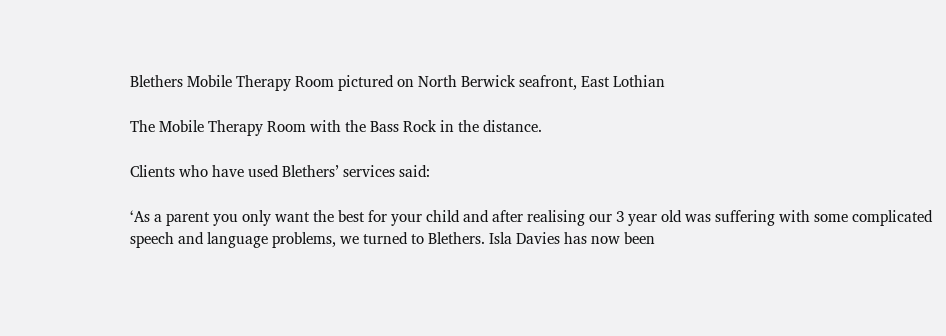Blethers Mobile Therapy Room pictured on North Berwick seafront, East Lothian

The Mobile Therapy Room with the Bass Rock in the distance.

Clients who have used Blethers’ services said:

‘As a parent you only want the best for your child and after realising our 3 year old was suffering with some complicated speech and language problems, we turned to Blethers. Isla Davies has now been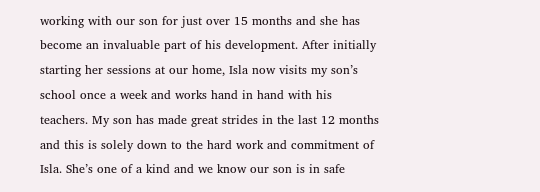working with our son for just over 15 months and she has become an invaluable part of his development. After initially starting her sessions at our home, Isla now visits my son’s school once a week and works hand in hand with his teachers. My son has made great strides in the last 12 months and this is solely down to the hard work and commitment of Isla. She’s one of a kind and we know our son is in safe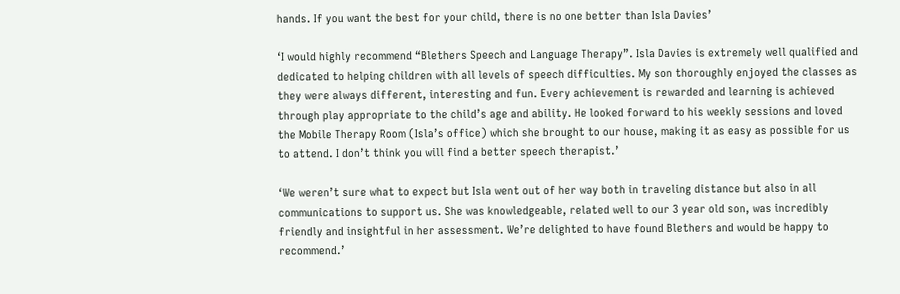hands. If you want the best for your child, there is no one better than Isla Davies’

‘I would highly recommend “Blethers Speech and Language Therapy”. Isla Davies is extremely well qualified and dedicated to helping children with all levels of speech difficulties. My son thoroughly enjoyed the classes as they were always different, interesting and fun. Every achievement is rewarded and learning is achieved through play appropriate to the child’s age and ability. He looked forward to his weekly sessions and loved the Mobile Therapy Room (Isla’s office) which she brought to our house, making it as easy as possible for us to attend. I don’t think you will find a better speech therapist.’

‘We weren’t sure what to expect but Isla went out of her way both in traveling distance but also in all communications to support us. She was knowledgeable, related well to our 3 year old son, was incredibly friendly and insightful in her assessment. We’re delighted to have found Blethers and would be happy to recommend.’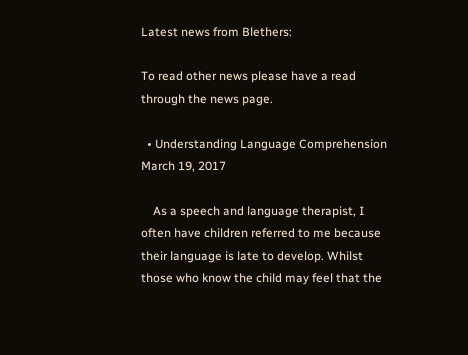Latest news from Blethers:

To read other news please have a read through the news page.

  • Understanding Language Comprehension March 19, 2017

    As a speech and language therapist, I often have children referred to me because their language is late to develop. Whilst those who know the child may feel that the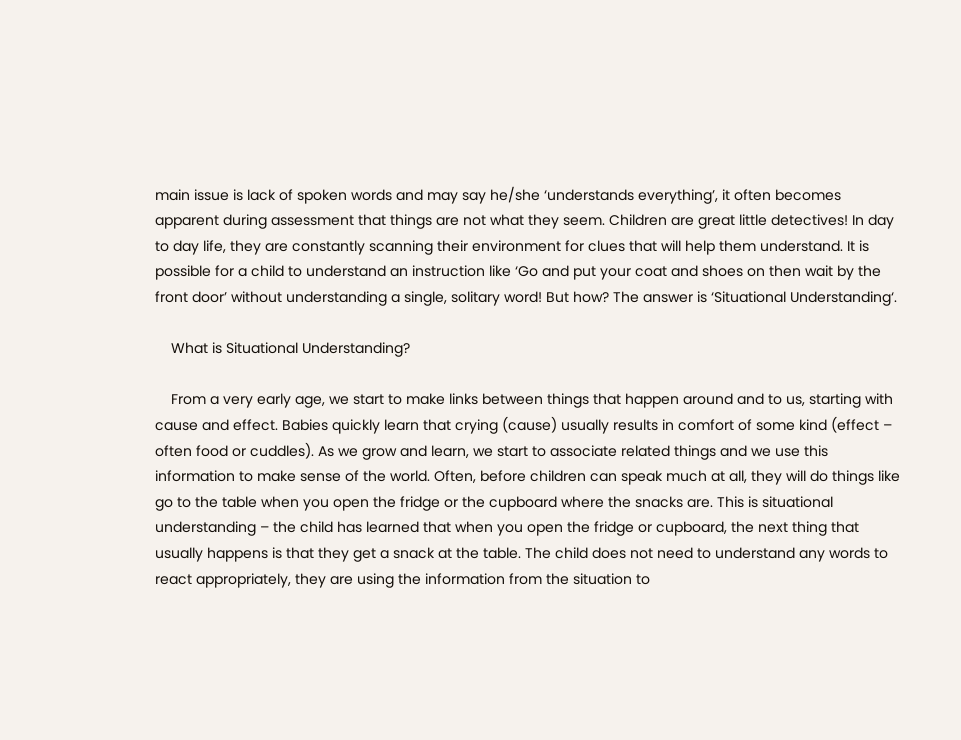main issue is lack of spoken words and may say he/she ‘understands everything’, it often becomes apparent during assessment that things are not what they seem. Children are great little detectives! In day to day life, they are constantly scanning their environment for clues that will help them understand. It is possible for a child to understand an instruction like ‘Go and put your coat and shoes on then wait by the front door’ without understanding a single, solitary word! But how? The answer is ‘Situational Understanding‘.

    What is Situational Understanding?

    From a very early age, we start to make links between things that happen around and to us, starting with cause and effect. Babies quickly learn that crying (cause) usually results in comfort of some kind (effect – often food or cuddles). As we grow and learn, we start to associate related things and we use this information to make sense of the world. Often, before children can speak much at all, they will do things like go to the table when you open the fridge or the cupboard where the snacks are. This is situational understanding – the child has learned that when you open the fridge or cupboard, the next thing that usually happens is that they get a snack at the table. The child does not need to understand any words to react appropriately, they are using the information from the situation to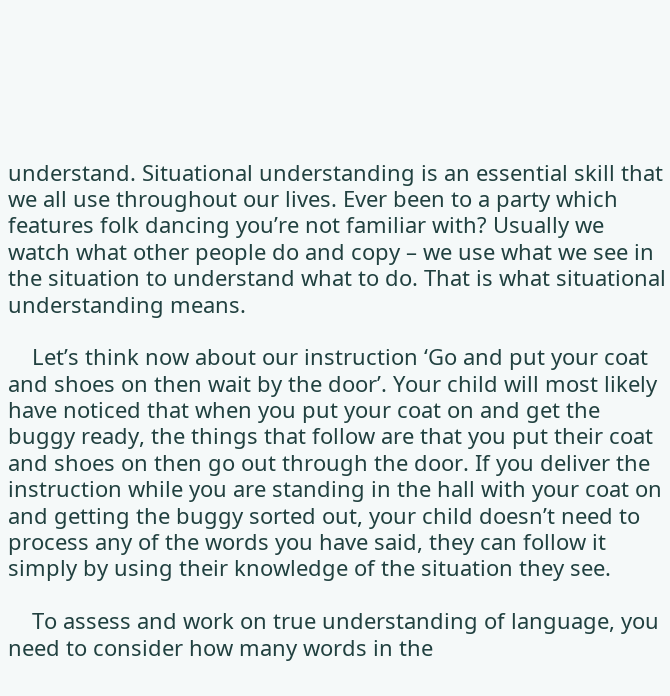understand. Situational understanding is an essential skill that we all use throughout our lives. Ever been to a party which features folk dancing you’re not familiar with? Usually we watch what other people do and copy – we use what we see in the situation to understand what to do. That is what situational understanding means.

    Let’s think now about our instruction ‘Go and put your coat and shoes on then wait by the door’. Your child will most likely have noticed that when you put your coat on and get the buggy ready, the things that follow are that you put their coat and shoes on then go out through the door. If you deliver the instruction while you are standing in the hall with your coat on and getting the buggy sorted out, your child doesn’t need to process any of the words you have said, they can follow it simply by using their knowledge of the situation they see.

    To assess and work on true understanding of language, you need to consider how many words in the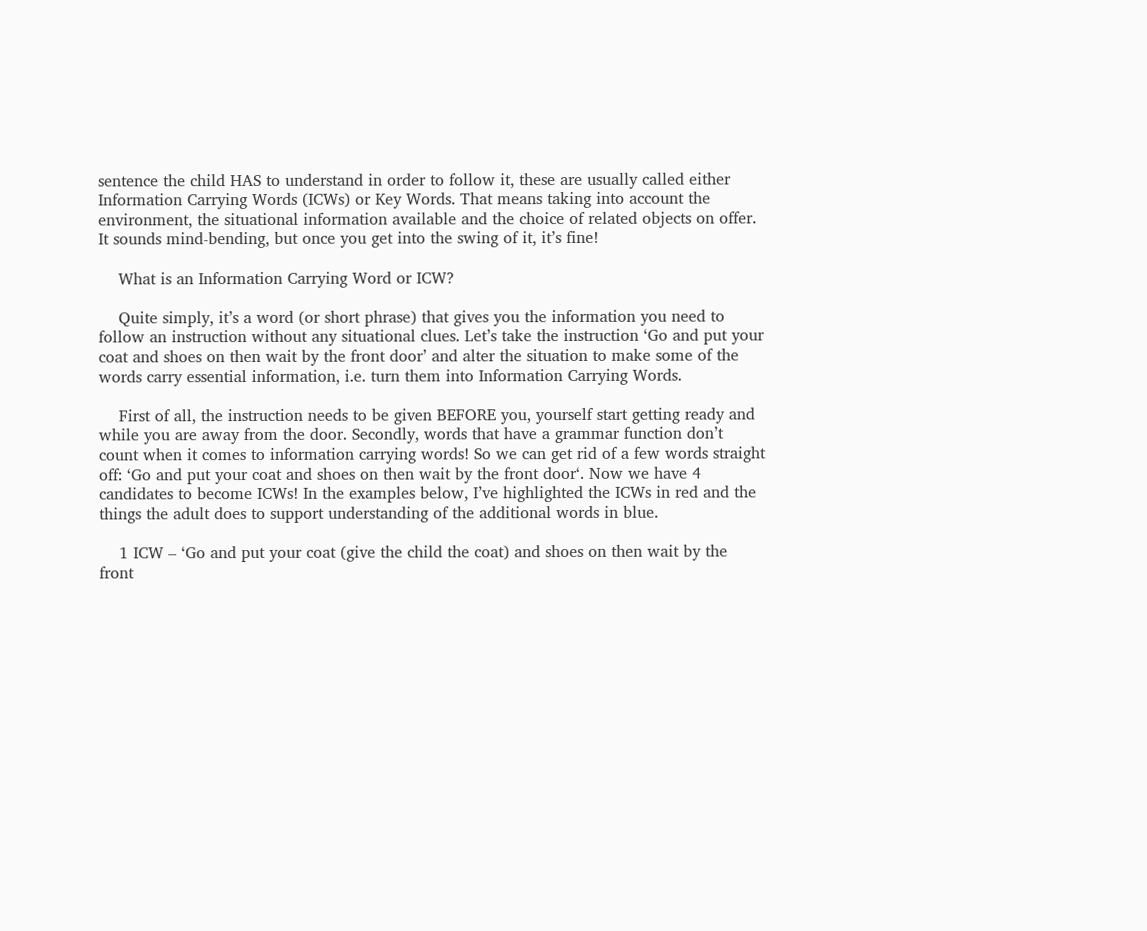sentence the child HAS to understand in order to follow it, these are usually called either Information Carrying Words (ICWs) or Key Words. That means taking into account the environment, the situational information available and the choice of related objects on offer. It sounds mind-bending, but once you get into the swing of it, it’s fine!

    What is an Information Carrying Word or ICW?

    Quite simply, it’s a word (or short phrase) that gives you the information you need to follow an instruction without any situational clues. Let’s take the instruction ‘Go and put your coat and shoes on then wait by the front door’ and alter the situation to make some of the words carry essential information, i.e. turn them into Information Carrying Words.

    First of all, the instruction needs to be given BEFORE you, yourself start getting ready and while you are away from the door. Secondly, words that have a grammar function don’t count when it comes to information carrying words! So we can get rid of a few words straight off: ‘Go and put your coat and shoes on then wait by the front door‘. Now we have 4 candidates to become ICWs! In the examples below, I’ve highlighted the ICWs in red and the things the adult does to support understanding of the additional words in blue.

    1 ICW – ‘Go and put your coat (give the child the coat) and shoes on then wait by the front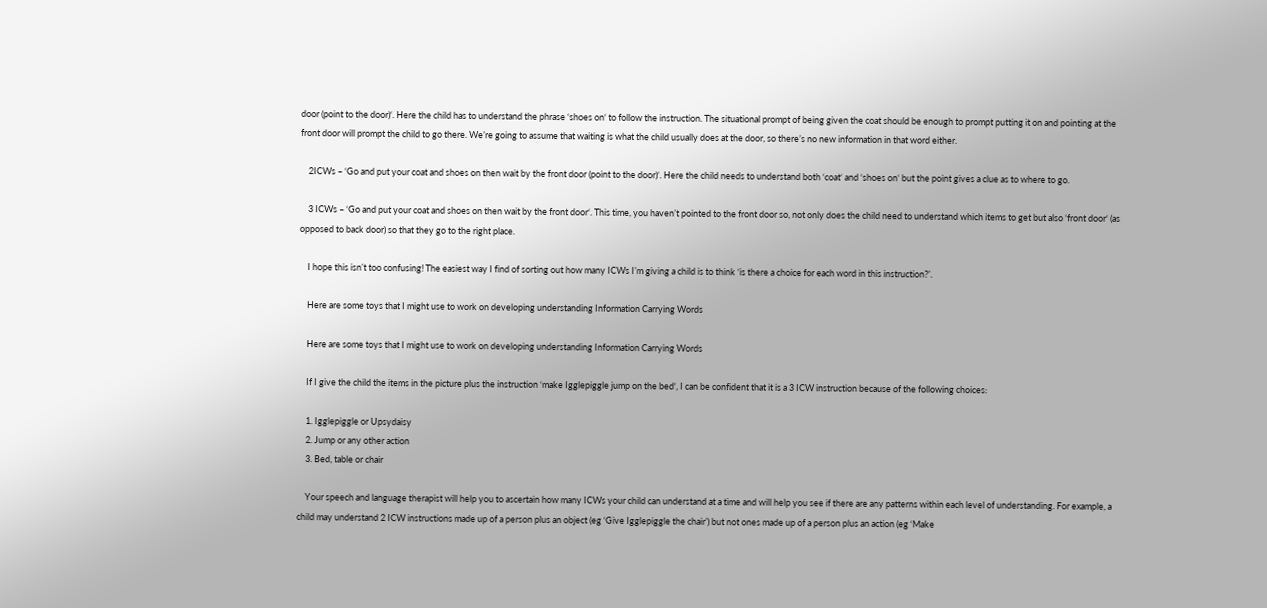door (point to the door)‘. Here the child has to understand the phrase ‘shoes on‘ to follow the instruction. The situational prompt of being given the coat should be enough to prompt putting it on and pointing at the front door will prompt the child to go there. We’re going to assume that waiting is what the child usually does at the door, so there’s no new information in that word either.

    2ICWs – ‘Go and put your coat and shoes on then wait by the front door (point to the door)‘. Here the child needs to understand both ‘coat‘ and ‘shoes on‘ but the point gives a clue as to where to go.

    3 ICWs – ‘Go and put your coat and shoes on then wait by the front door‘. This time, you haven’t pointed to the front door so, not only does the child need to understand which items to get but also ‘front door‘ (as opposed to back door) so that they go to the right place.

    I hope this isn’t too confusing! The easiest way I find of sorting out how many ICWs I’m giving a child is to think ‘is there a choice for each word in this instruction?’.

    Here are some toys that I might use to work on developing understanding Information Carrying Words

    Here are some toys that I might use to work on developing understanding Information Carrying Words

    If I give the child the items in the picture plus the instruction ‘make Igglepiggle jump on the bed‘, I can be confident that it is a 3 ICW instruction because of the following choices:

    1. Igglepiggle or Upsydaisy
    2. Jump or any other action
    3. Bed, table or chair

    Your speech and language therapist will help you to ascertain how many ICWs your child can understand at a time and will help you see if there are any patterns within each level of understanding. For example, a child may understand 2 ICW instructions made up of a person plus an object (eg ‘Give Igglepiggle the chair’) but not ones made up of a person plus an action (eg ‘Make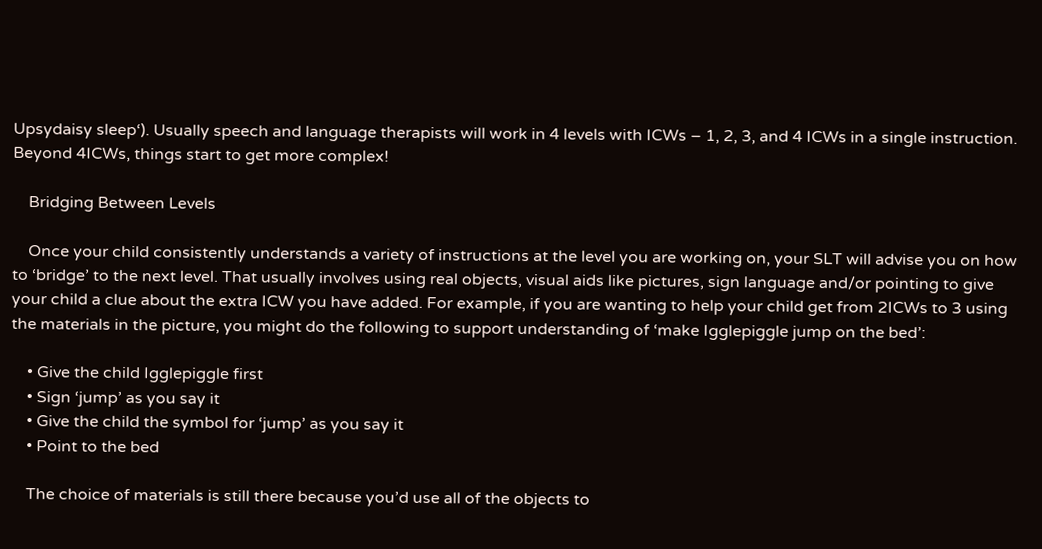Upsydaisy sleep‘). Usually speech and language therapists will work in 4 levels with ICWs – 1, 2, 3, and 4 ICWs in a single instruction. Beyond 4ICWs, things start to get more complex!

    Bridging Between Levels

    Once your child consistently understands a variety of instructions at the level you are working on, your SLT will advise you on how to ‘bridge’ to the next level. That usually involves using real objects, visual aids like pictures, sign language and/or pointing to give your child a clue about the extra ICW you have added. For example, if you are wanting to help your child get from 2ICWs to 3 using the materials in the picture, you might do the following to support understanding of ‘make Igglepiggle jump on the bed’:

    • Give the child Igglepiggle first
    • Sign ‘jump’ as you say it
    • Give the child the symbol for ‘jump’ as you say it
    • Point to the bed

    The choice of materials is still there because you’d use all of the objects to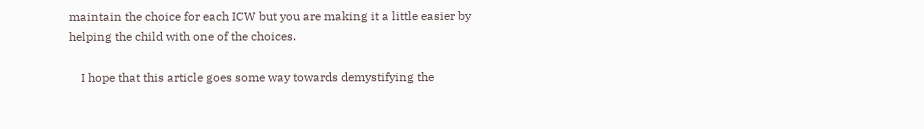maintain the choice for each ICW but you are making it a little easier by helping the child with one of the choices.

    I hope that this article goes some way towards demystifying the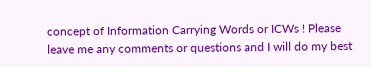concept of Information Carrying Words or ICWs ! Please leave me any comments or questions and I will do my best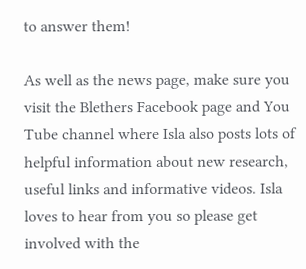to answer them!

As well as the news page, make sure you visit the Blethers Facebook page and You Tube channel where Isla also posts lots of helpful information about new research, useful links and informative videos. Isla loves to hear from you so please get involved with the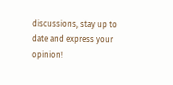discussions, stay up to date and express your opinion!